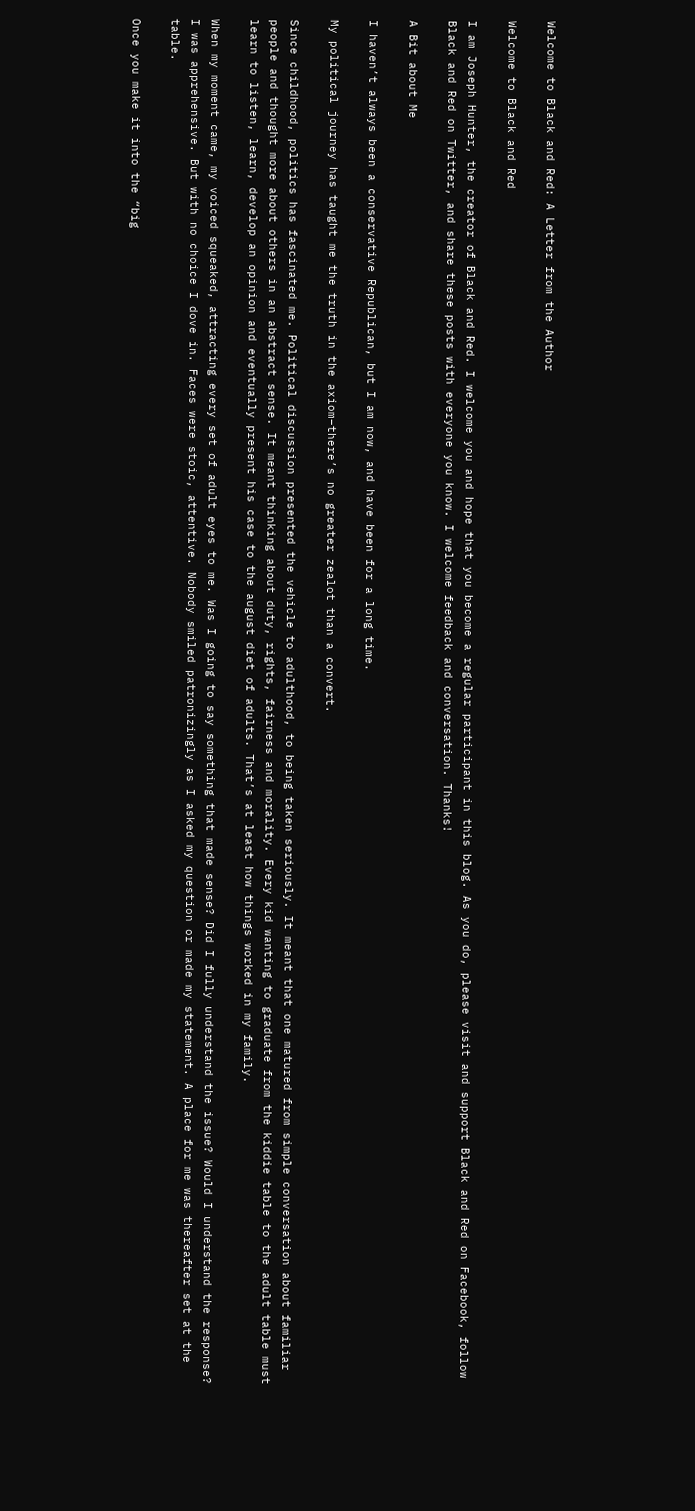Welcome to Black and Red: A Letter from the Author

Welcome to Black and Red

I am Joseph Hunter, the creator of Black and Red. I welcome you and hope that you become a regular participant in this blog. As you do, please visit and support Black and Red on Facebook, follow Black and Red on Twitter, and share these posts with everyone you know. I welcome feedback and conversation. Thanks!

A Bit about Me

I haven’t always been a conservative Republican, but I am now, and have been for a long time.

My political journey has taught me the truth in the axiom–there’s no greater zealot than a convert.

Since childhood, politics has fascinated me. Political discussion presented the vehicle to adulthood, to being taken seriously. It meant that one matured from simple conversation about familiar people and thought more about others in an abstract sense. It meant thinking about duty, rights, fairness and morality. Every kid wanting to graduate from the kiddie table to the adult table must learn to listen, learn, develop an opinion and eventually present his case to the august diet of adults. That’s at least how things worked in my family.

When my moment came, my voiced squeaked, attracting every set of adult eyes to me. Was I going to say something that made sense? Did I fully understand the issue? Would I understand the response? I was apprehensive. But with no choice I dove in. Faces were stoic, attentive. Nobody smiled patronizingly as I asked my question or made my statement. A place for me was thereafter set at the table.

Once you make it into the “big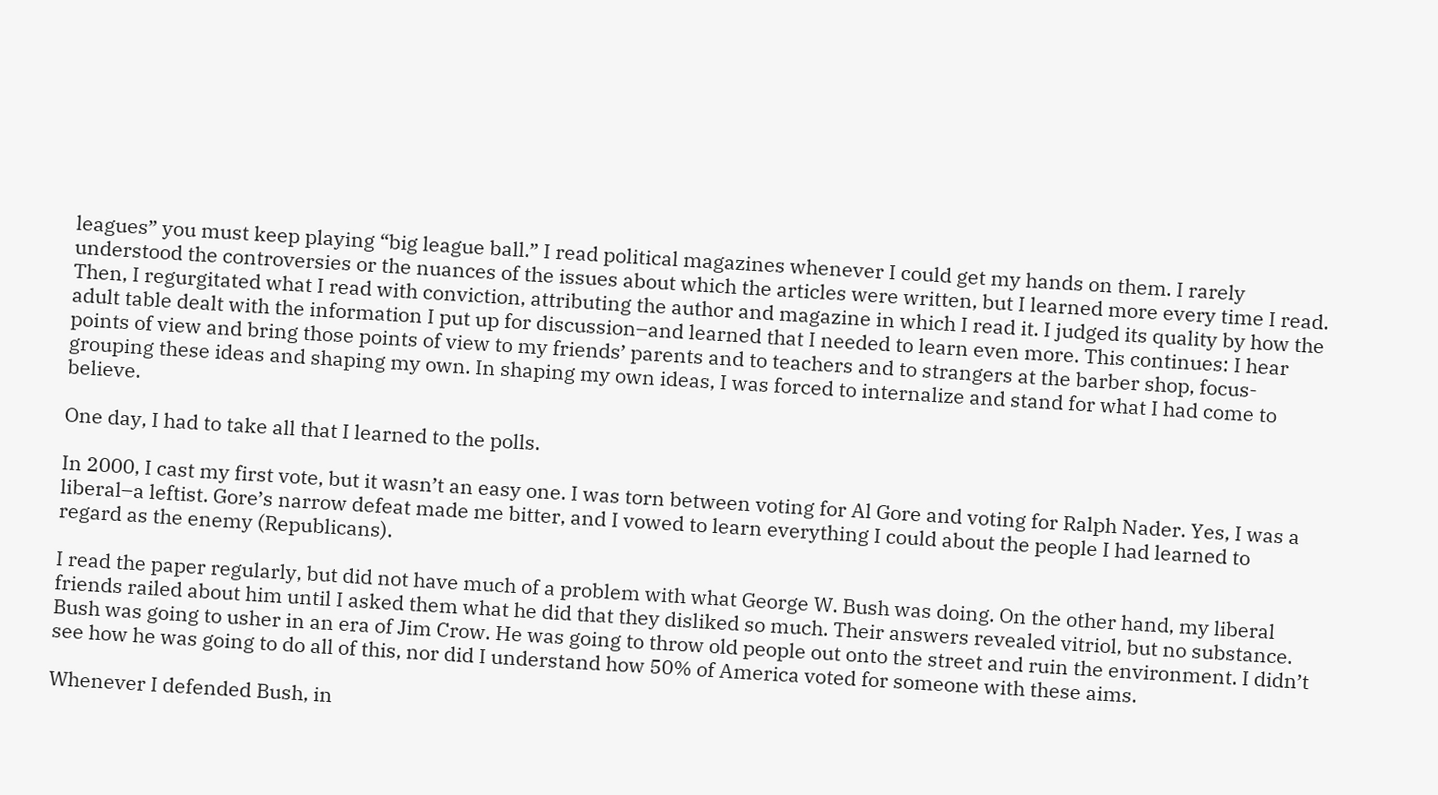leagues” you must keep playing “big league ball.” I read political magazines whenever I could get my hands on them. I rarely understood the controversies or the nuances of the issues about which the articles were written, but I learned more every time I read. Then, I regurgitated what I read with conviction, attributing the author and magazine in which I read it. I judged its quality by how the adult table dealt with the information I put up for discussion–and learned that I needed to learn even more. This continues: I hear points of view and bring those points of view to my friends’ parents and to teachers and to strangers at the barber shop, focus-grouping these ideas and shaping my own. In shaping my own ideas, I was forced to internalize and stand for what I had come to believe.

One day, I had to take all that I learned to the polls.

In 2000, I cast my first vote, but it wasn’t an easy one. I was torn between voting for Al Gore and voting for Ralph Nader. Yes, I was a liberal–a leftist. Gore’s narrow defeat made me bitter, and I vowed to learn everything I could about the people I had learned to regard as the enemy (Republicans).

I read the paper regularly, but did not have much of a problem with what George W. Bush was doing. On the other hand, my liberal friends railed about him until I asked them what he did that they disliked so much. Their answers revealed vitriol, but no substance. Bush was going to usher in an era of Jim Crow. He was going to throw old people out onto the street and ruin the environment. I didn’t see how he was going to do all of this, nor did I understand how 50% of America voted for someone with these aims.

Whenever I defended Bush, in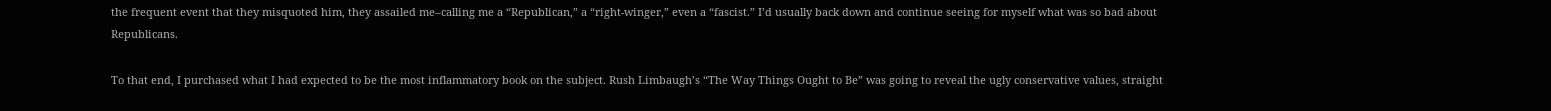the frequent event that they misquoted him, they assailed me–calling me a “Republican,” a “right-winger,” even a “fascist.” I’d usually back down and continue seeing for myself what was so bad about Republicans.

To that end, I purchased what I had expected to be the most inflammatory book on the subject. Rush Limbaugh’s “The Way Things Ought to Be” was going to reveal the ugly conservative values, straight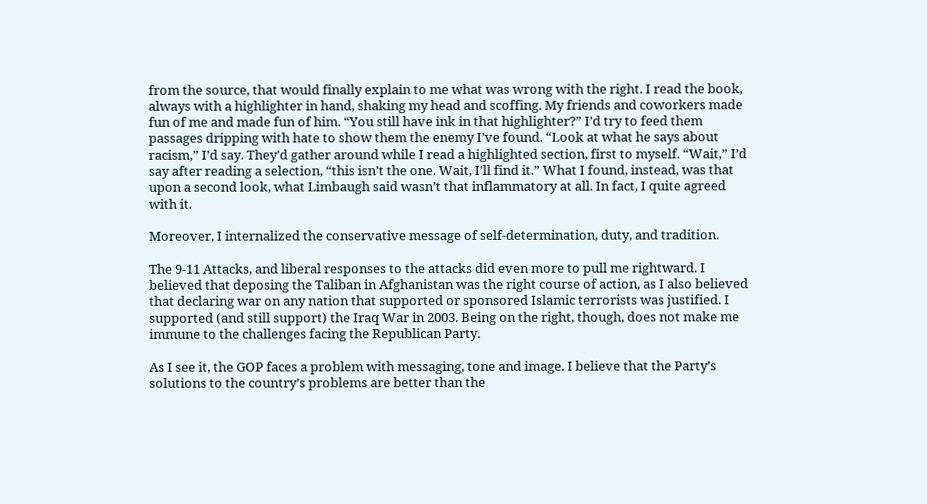from the source, that would finally explain to me what was wrong with the right. I read the book, always with a highlighter in hand, shaking my head and scoffing. My friends and coworkers made fun of me and made fun of him. “You still have ink in that highlighter?” I’d try to feed them passages dripping with hate to show them the enemy I’ve found. “Look at what he says about racism,” I’d say. They’d gather around while I read a highlighted section, first to myself. “Wait,” I’d say after reading a selection, “this isn’t the one. Wait, I’ll find it.” What I found, instead, was that upon a second look, what Limbaugh said wasn’t that inflammatory at all. In fact, I quite agreed with it.

Moreover, I internalized the conservative message of self-determination, duty, and tradition.

The 9-11 Attacks, and liberal responses to the attacks did even more to pull me rightward. I believed that deposing the Taliban in Afghanistan was the right course of action, as I also believed that declaring war on any nation that supported or sponsored Islamic terrorists was justified. I supported (and still support) the Iraq War in 2003. Being on the right, though, does not make me immune to the challenges facing the Republican Party.

As I see it, the GOP faces a problem with messaging, tone and image. I believe that the Party’s solutions to the country’s problems are better than the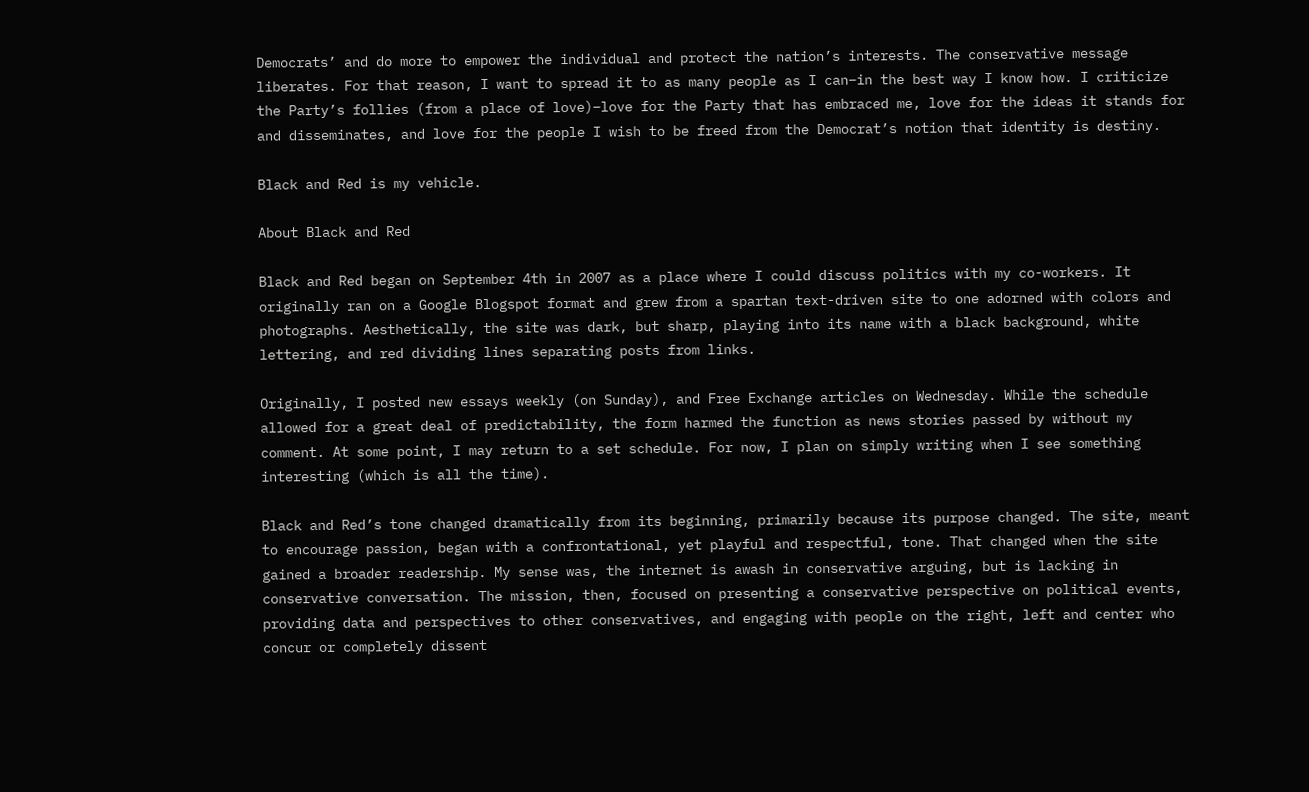Democrats’ and do more to empower the individual and protect the nation’s interests. The conservative message liberates. For that reason, I want to spread it to as many people as I can–in the best way I know how. I criticize the Party’s follies (from a place of love)–love for the Party that has embraced me, love for the ideas it stands for and disseminates, and love for the people I wish to be freed from the Democrat’s notion that identity is destiny.

Black and Red is my vehicle.

About Black and Red

Black and Red began on September 4th in 2007 as a place where I could discuss politics with my co-workers. It originally ran on a Google Blogspot format and grew from a spartan text-driven site to one adorned with colors and photographs. Aesthetically, the site was dark, but sharp, playing into its name with a black background, white lettering, and red dividing lines separating posts from links.

Originally, I posted new essays weekly (on Sunday), and Free Exchange articles on Wednesday. While the schedule allowed for a great deal of predictability, the form harmed the function as news stories passed by without my comment. At some point, I may return to a set schedule. For now, I plan on simply writing when I see something interesting (which is all the time).

Black and Red’s tone changed dramatically from its beginning, primarily because its purpose changed. The site, meant to encourage passion, began with a confrontational, yet playful and respectful, tone. That changed when the site gained a broader readership. My sense was, the internet is awash in conservative arguing, but is lacking in conservative conversation. The mission, then, focused on presenting a conservative perspective on political events, providing data and perspectives to other conservatives, and engaging with people on the right, left and center who concur or completely dissent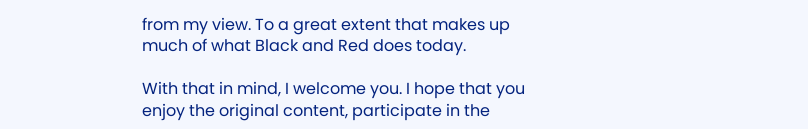from my view. To a great extent that makes up much of what Black and Red does today.

With that in mind, I welcome you. I hope that you enjoy the original content, participate in the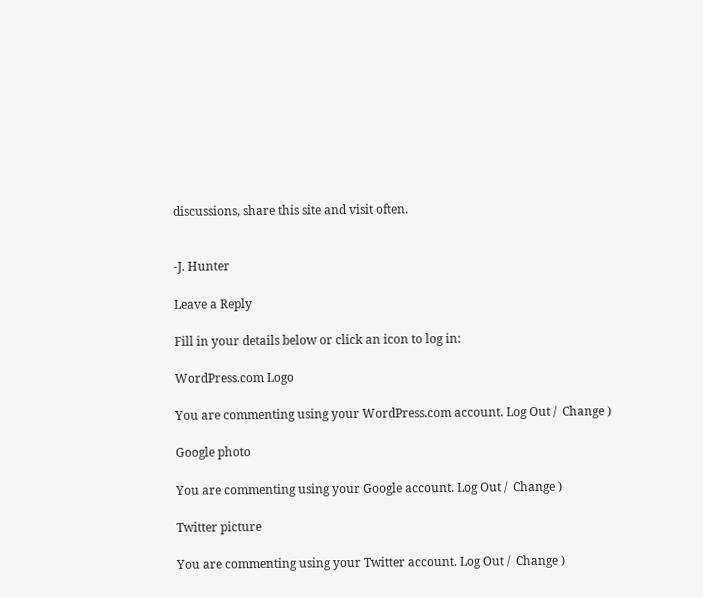discussions, share this site and visit often.


-J. Hunter

Leave a Reply

Fill in your details below or click an icon to log in:

WordPress.com Logo

You are commenting using your WordPress.com account. Log Out /  Change )

Google photo

You are commenting using your Google account. Log Out /  Change )

Twitter picture

You are commenting using your Twitter account. Log Out /  Change )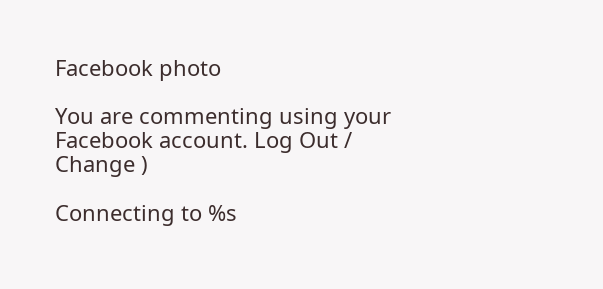Facebook photo

You are commenting using your Facebook account. Log Out /  Change )

Connecting to %s